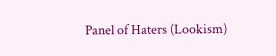Panel of Haters (Lookism)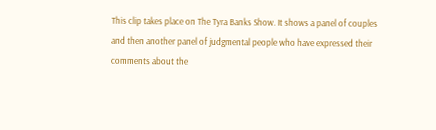This clip takes place on The Tyra Banks Show. It shows a panel of couples and then another panel of judgmental people who have expressed their comments about the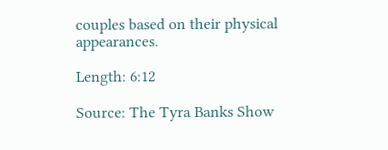couples based on their physical appearances.

Length: 6:12

Source: The Tyra Banks Show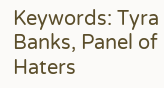Keywords: Tyra Banks, Panel of Haters